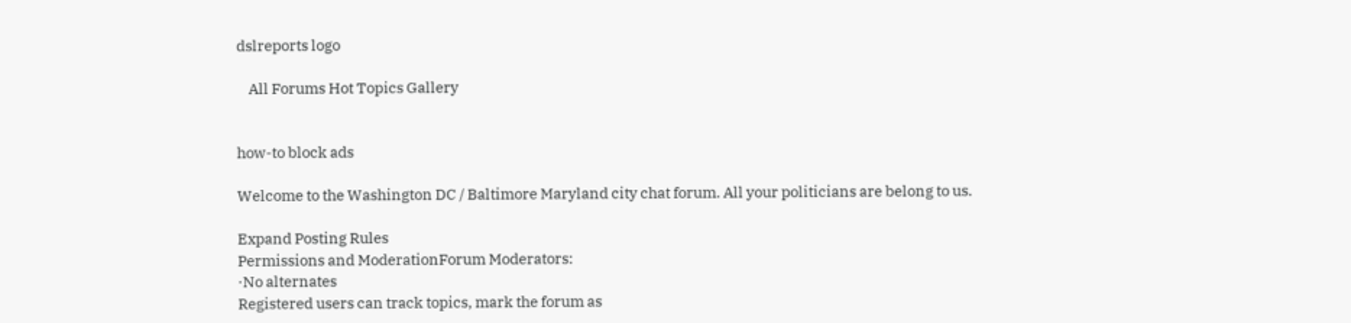dslreports logo

    All Forums Hot Topics Gallery


how-to block ads

Welcome to the Washington DC / Baltimore Maryland city chat forum. All your politicians are belong to us.

Expand Posting Rules
Permissions and ModerationForum Moderators:
·No alternates
Registered users can track topics, mark the forum as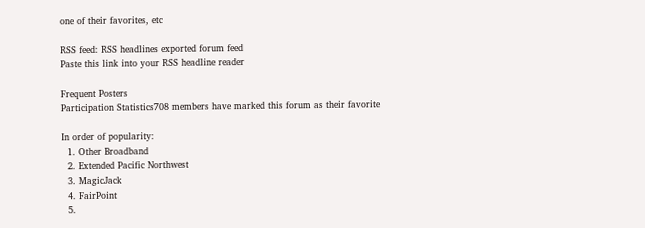one of their favorites, etc

RSS feed: RSS headlines exported forum feed
Paste this link into your RSS headline reader

Frequent Posters
Participation Statistics708 members have marked this forum as their favorite

In order of popularity:
  1. Other Broadband
  2. Extended Pacific Northwest
  3. MagicJack
  4. FairPoint
  5.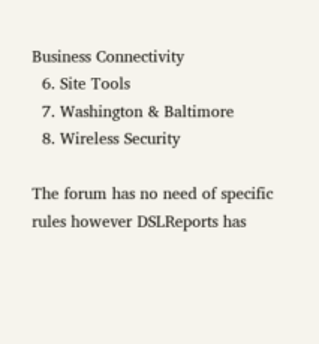Business Connectivity
  6. Site Tools
  7. Washington & Baltimore
  8. Wireless Security

The forum has no need of specific rules however DSLReports has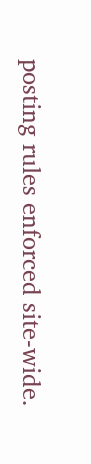posting rules enforced site-wide.